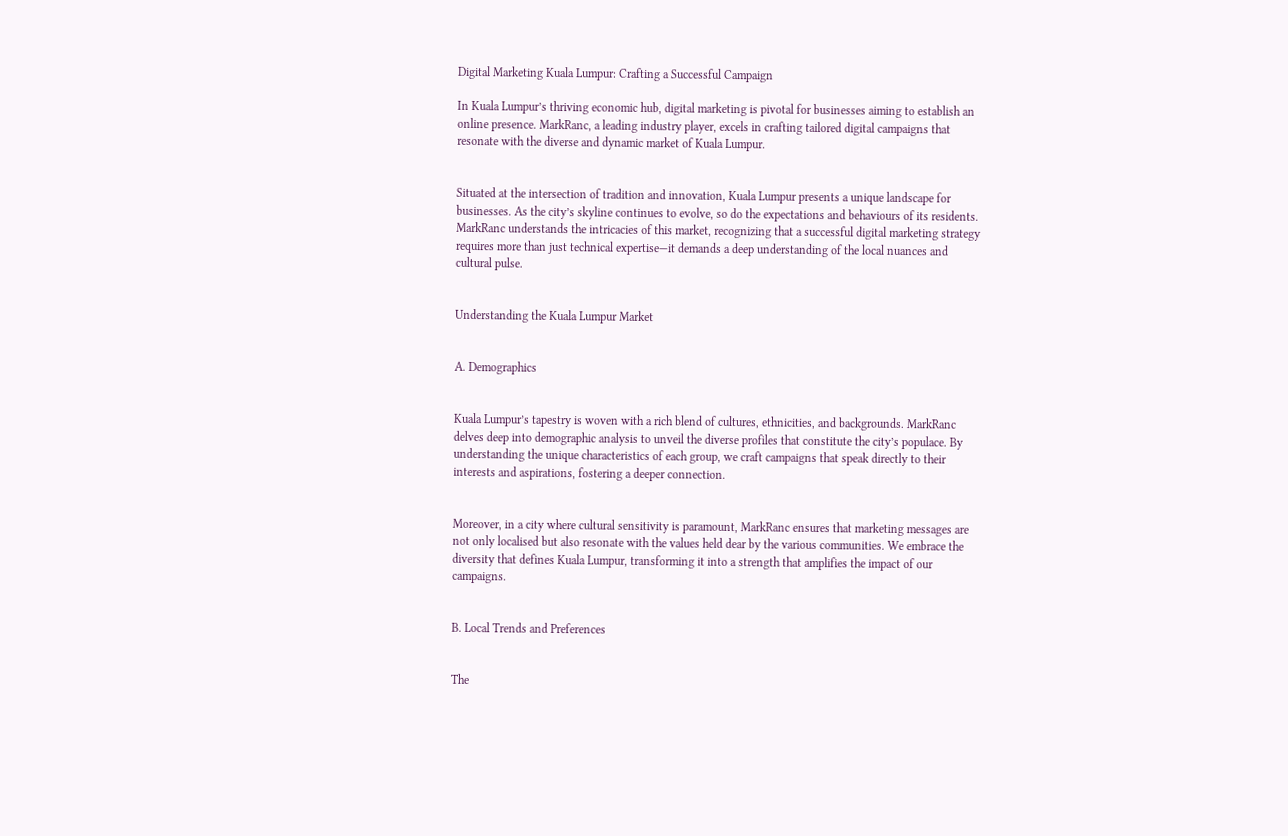Digital Marketing Kuala Lumpur: Crafting a Successful Campaign

In Kuala Lumpur’s thriving economic hub, digital marketing is pivotal for businesses aiming to establish an online presence. MarkRanc, a leading industry player, excels in crafting tailored digital campaigns that resonate with the diverse and dynamic market of Kuala Lumpur.


Situated at the intersection of tradition and innovation, Kuala Lumpur presents a unique landscape for businesses. As the city’s skyline continues to evolve, so do the expectations and behaviours of its residents. MarkRanc understands the intricacies of this market, recognizing that a successful digital marketing strategy requires more than just technical expertise—it demands a deep understanding of the local nuances and cultural pulse.


Understanding the Kuala Lumpur Market


A. Demographics


Kuala Lumpur’s tapestry is woven with a rich blend of cultures, ethnicities, and backgrounds. MarkRanc delves deep into demographic analysis to unveil the diverse profiles that constitute the city’s populace. By understanding the unique characteristics of each group, we craft campaigns that speak directly to their interests and aspirations, fostering a deeper connection.


Moreover, in a city where cultural sensitivity is paramount, MarkRanc ensures that marketing messages are not only localised but also resonate with the values held dear by the various communities. We embrace the diversity that defines Kuala Lumpur, transforming it into a strength that amplifies the impact of our campaigns.


B. Local Trends and Preferences


The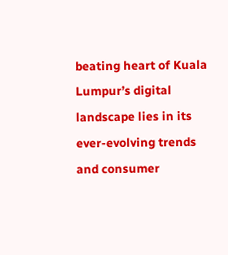beating heart of Kuala Lumpur’s digital landscape lies in its ever-evolving trends and consumer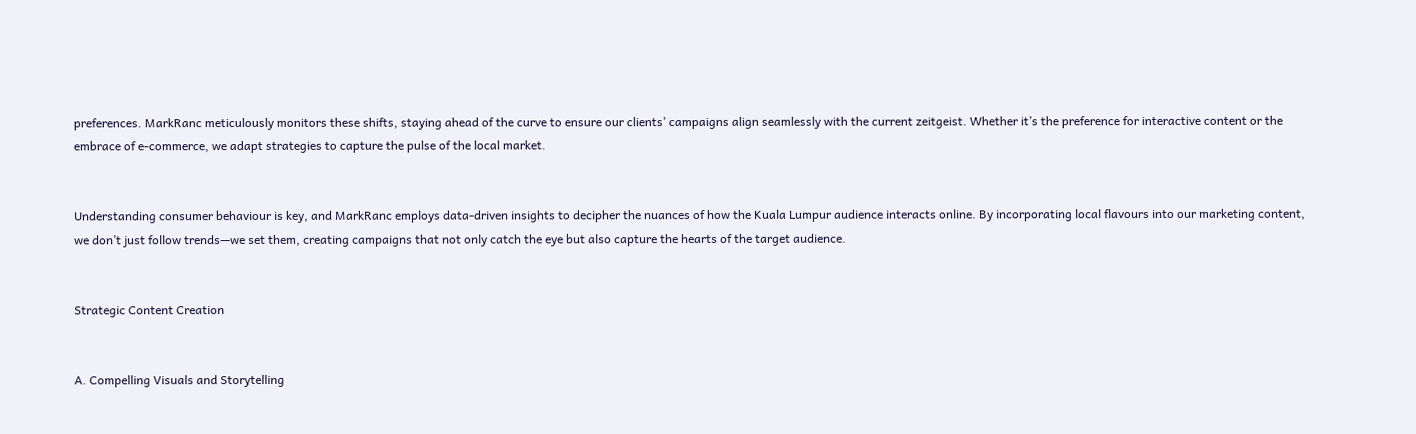preferences. MarkRanc meticulously monitors these shifts, staying ahead of the curve to ensure our clients’ campaigns align seamlessly with the current zeitgeist. Whether it’s the preference for interactive content or the embrace of e-commerce, we adapt strategies to capture the pulse of the local market.


Understanding consumer behaviour is key, and MarkRanc employs data-driven insights to decipher the nuances of how the Kuala Lumpur audience interacts online. By incorporating local flavours into our marketing content, we don’t just follow trends—we set them, creating campaigns that not only catch the eye but also capture the hearts of the target audience.


Strategic Content Creation


A. Compelling Visuals and Storytelling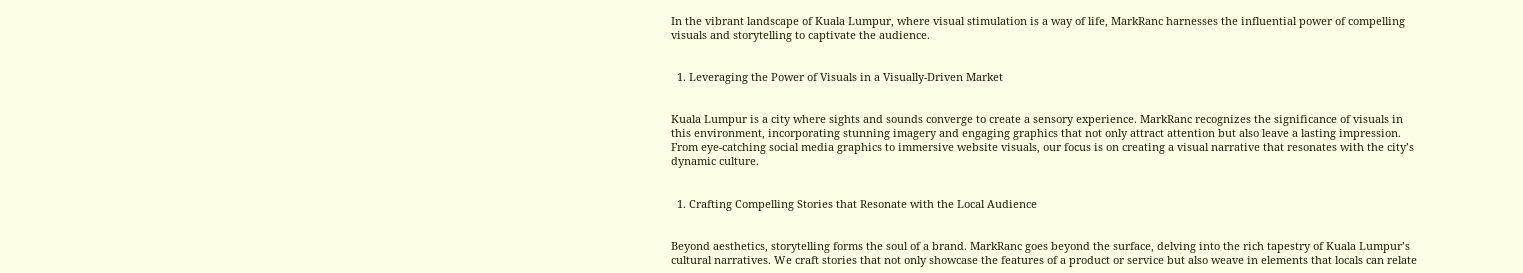In the vibrant landscape of Kuala Lumpur, where visual stimulation is a way of life, MarkRanc harnesses the influential power of compelling visuals and storytelling to captivate the audience.


  1. Leveraging the Power of Visuals in a Visually-Driven Market


Kuala Lumpur is a city where sights and sounds converge to create a sensory experience. MarkRanc recognizes the significance of visuals in this environment, incorporating stunning imagery and engaging graphics that not only attract attention but also leave a lasting impression. From eye-catching social media graphics to immersive website visuals, our focus is on creating a visual narrative that resonates with the city’s dynamic culture.


  1. Crafting Compelling Stories that Resonate with the Local Audience


Beyond aesthetics, storytelling forms the soul of a brand. MarkRanc goes beyond the surface, delving into the rich tapestry of Kuala Lumpur’s cultural narratives. We craft stories that not only showcase the features of a product or service but also weave in elements that locals can relate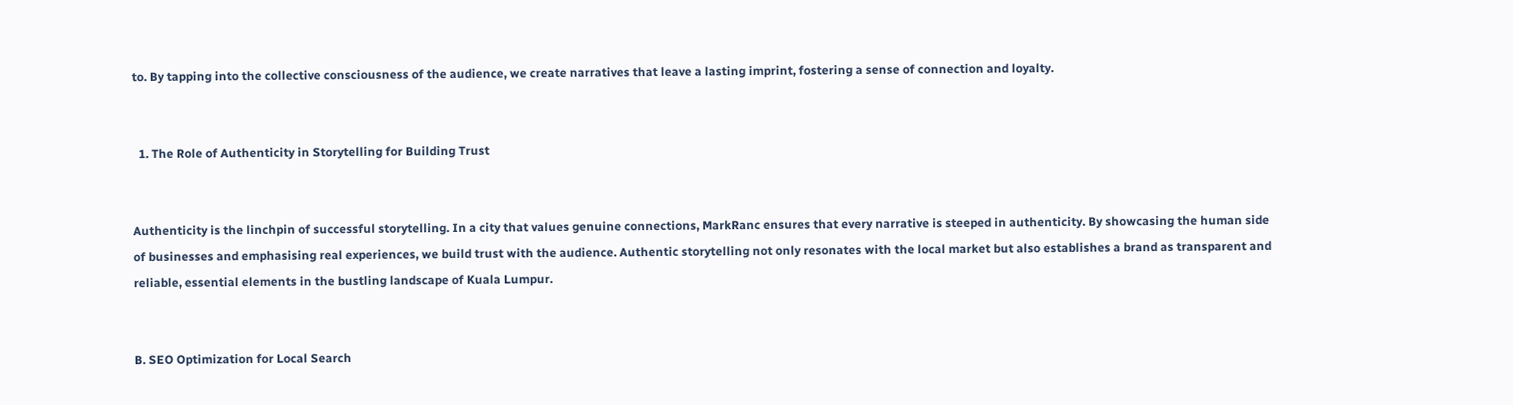to. By tapping into the collective consciousness of the audience, we create narratives that leave a lasting imprint, fostering a sense of connection and loyalty.


  1. The Role of Authenticity in Storytelling for Building Trust


Authenticity is the linchpin of successful storytelling. In a city that values genuine connections, MarkRanc ensures that every narrative is steeped in authenticity. By showcasing the human side of businesses and emphasising real experiences, we build trust with the audience. Authentic storytelling not only resonates with the local market but also establishes a brand as transparent and reliable, essential elements in the bustling landscape of Kuala Lumpur.


B. SEO Optimization for Local Search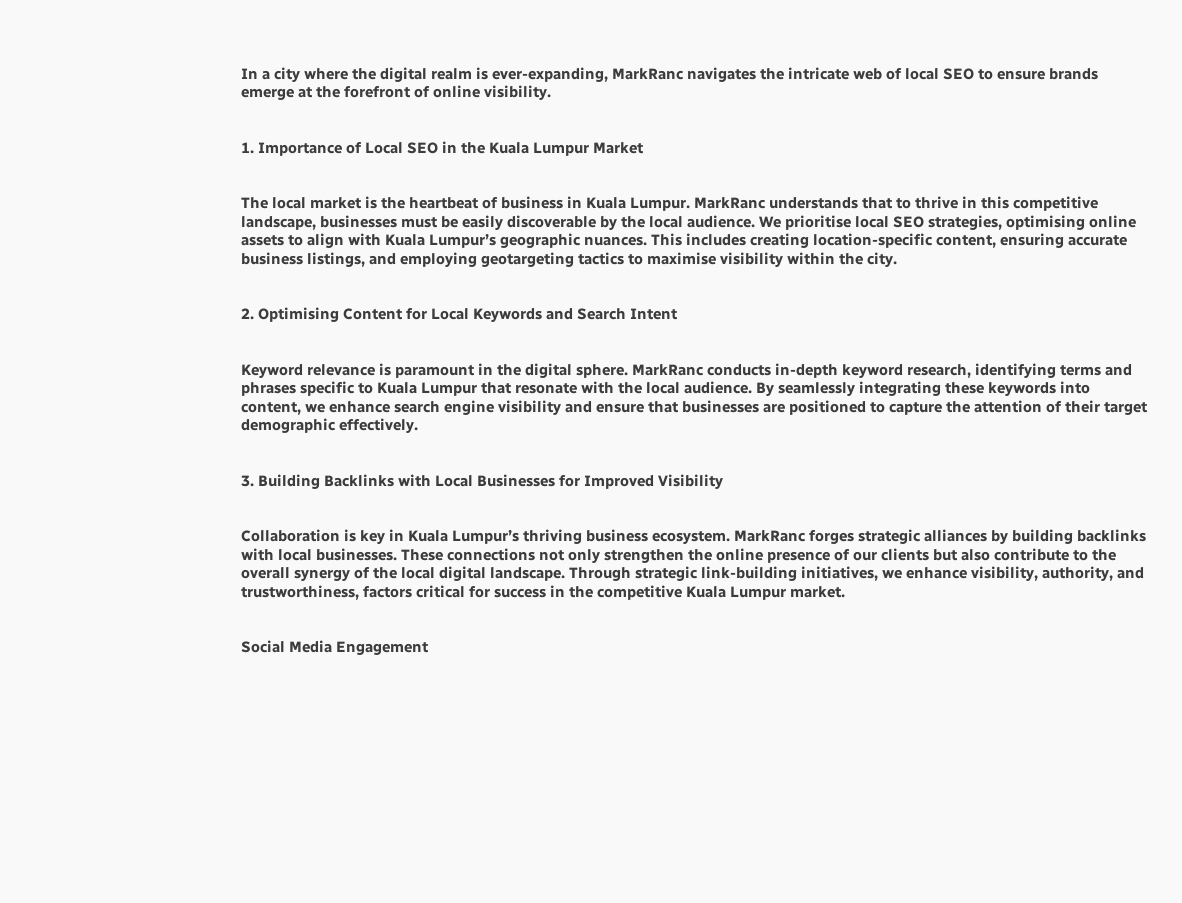In a city where the digital realm is ever-expanding, MarkRanc navigates the intricate web of local SEO to ensure brands emerge at the forefront of online visibility.


1. Importance of Local SEO in the Kuala Lumpur Market


The local market is the heartbeat of business in Kuala Lumpur. MarkRanc understands that to thrive in this competitive landscape, businesses must be easily discoverable by the local audience. We prioritise local SEO strategies, optimising online assets to align with Kuala Lumpur’s geographic nuances. This includes creating location-specific content, ensuring accurate business listings, and employing geotargeting tactics to maximise visibility within the city.


2. Optimising Content for Local Keywords and Search Intent


Keyword relevance is paramount in the digital sphere. MarkRanc conducts in-depth keyword research, identifying terms and phrases specific to Kuala Lumpur that resonate with the local audience. By seamlessly integrating these keywords into content, we enhance search engine visibility and ensure that businesses are positioned to capture the attention of their target demographic effectively.


3. Building Backlinks with Local Businesses for Improved Visibility


Collaboration is key in Kuala Lumpur’s thriving business ecosystem. MarkRanc forges strategic alliances by building backlinks with local businesses. These connections not only strengthen the online presence of our clients but also contribute to the overall synergy of the local digital landscape. Through strategic link-building initiatives, we enhance visibility, authority, and trustworthiness, factors critical for success in the competitive Kuala Lumpur market.


Social Media Engagement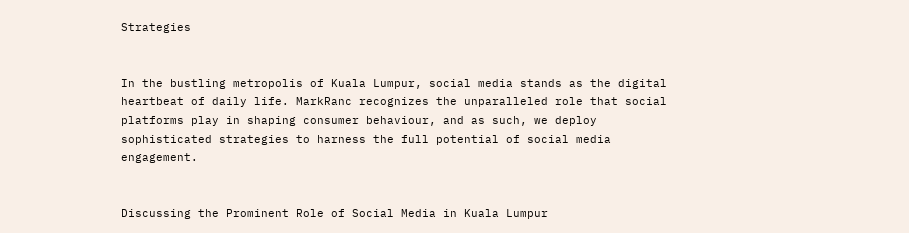Strategies


In the bustling metropolis of Kuala Lumpur, social media stands as the digital heartbeat of daily life. MarkRanc recognizes the unparalleled role that social platforms play in shaping consumer behaviour, and as such, we deploy sophisticated strategies to harness the full potential of social media engagement.


Discussing the Prominent Role of Social Media in Kuala Lumpur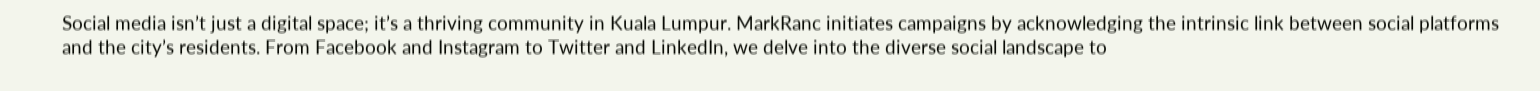Social media isn’t just a digital space; it’s a thriving community in Kuala Lumpur. MarkRanc initiates campaigns by acknowledging the intrinsic link between social platforms and the city’s residents. From Facebook and Instagram to Twitter and LinkedIn, we delve into the diverse social landscape to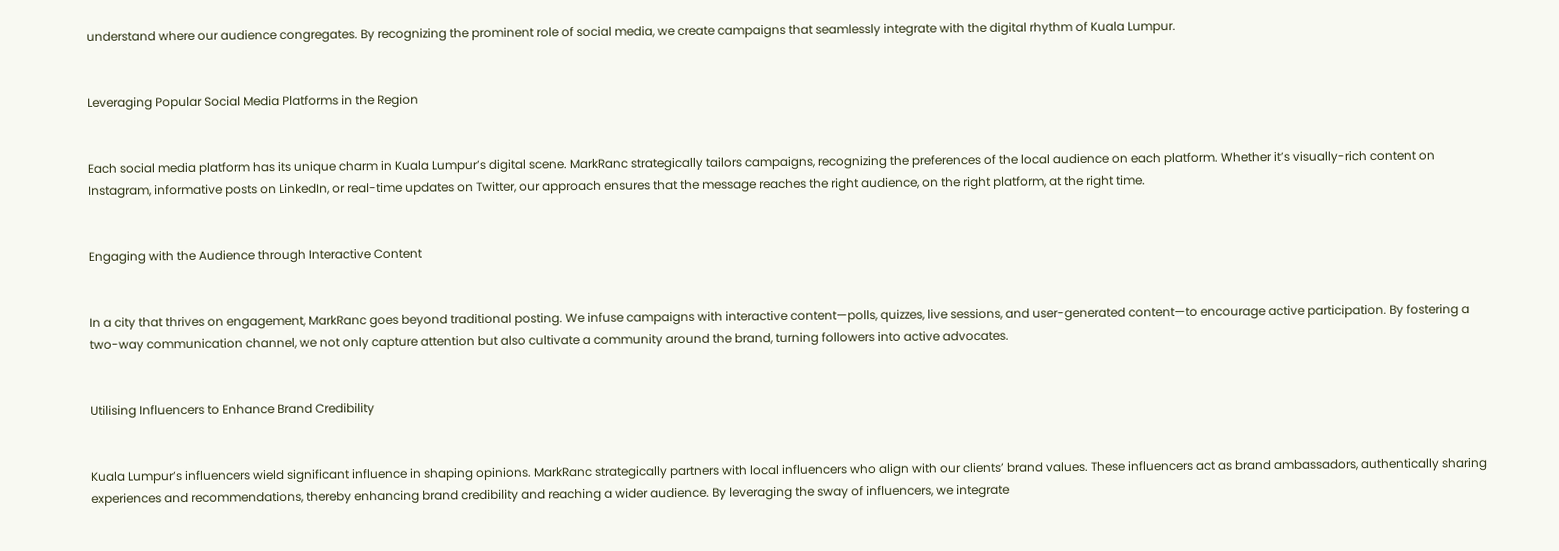understand where our audience congregates. By recognizing the prominent role of social media, we create campaigns that seamlessly integrate with the digital rhythm of Kuala Lumpur.


Leveraging Popular Social Media Platforms in the Region


Each social media platform has its unique charm in Kuala Lumpur’s digital scene. MarkRanc strategically tailors campaigns, recognizing the preferences of the local audience on each platform. Whether it’s visually-rich content on Instagram, informative posts on LinkedIn, or real-time updates on Twitter, our approach ensures that the message reaches the right audience, on the right platform, at the right time.


Engaging with the Audience through Interactive Content


In a city that thrives on engagement, MarkRanc goes beyond traditional posting. We infuse campaigns with interactive content—polls, quizzes, live sessions, and user-generated content—to encourage active participation. By fostering a two-way communication channel, we not only capture attention but also cultivate a community around the brand, turning followers into active advocates.


Utilising Influencers to Enhance Brand Credibility


Kuala Lumpur’s influencers wield significant influence in shaping opinions. MarkRanc strategically partners with local influencers who align with our clients’ brand values. These influencers act as brand ambassadors, authentically sharing experiences and recommendations, thereby enhancing brand credibility and reaching a wider audience. By leveraging the sway of influencers, we integrate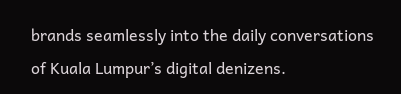brands seamlessly into the daily conversations of Kuala Lumpur’s digital denizens.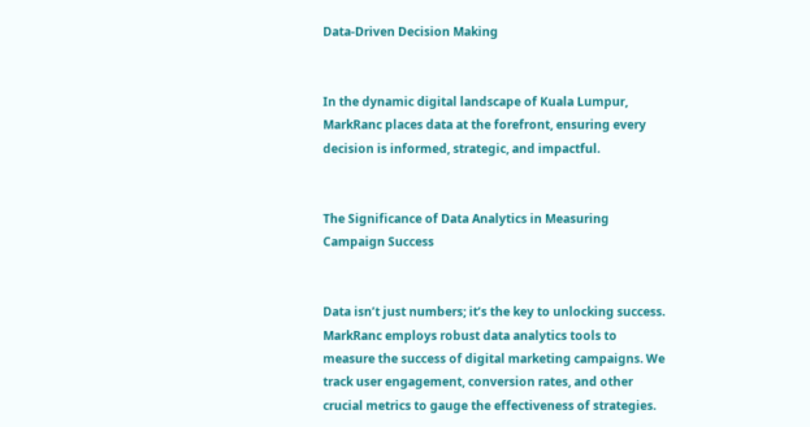Data-Driven Decision Making


In the dynamic digital landscape of Kuala Lumpur, MarkRanc places data at the forefront, ensuring every decision is informed, strategic, and impactful.


The Significance of Data Analytics in Measuring Campaign Success


Data isn’t just numbers; it’s the key to unlocking success. MarkRanc employs robust data analytics tools to measure the success of digital marketing campaigns. We track user engagement, conversion rates, and other crucial metrics to gauge the effectiveness of strategies.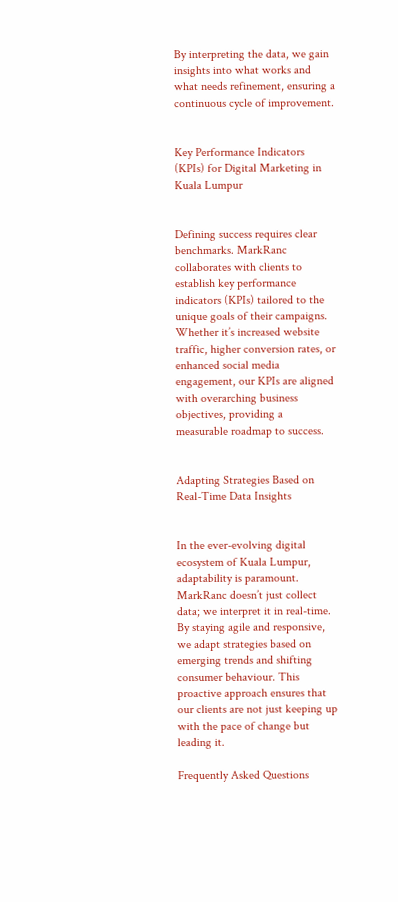By interpreting the data, we gain insights into what works and what needs refinement, ensuring a continuous cycle of improvement.


Key Performance Indicators (KPIs) for Digital Marketing in Kuala Lumpur


Defining success requires clear benchmarks. MarkRanc collaborates with clients to establish key performance indicators (KPIs) tailored to the unique goals of their campaigns. Whether it’s increased website traffic, higher conversion rates, or enhanced social media engagement, our KPIs are aligned with overarching business objectives, providing a measurable roadmap to success.


Adapting Strategies Based on Real-Time Data Insights


In the ever-evolving digital ecosystem of Kuala Lumpur, adaptability is paramount. MarkRanc doesn’t just collect data; we interpret it in real-time. By staying agile and responsive, we adapt strategies based on emerging trends and shifting consumer behaviour. This proactive approach ensures that our clients are not just keeping up with the pace of change but leading it.

Frequently Asked Questions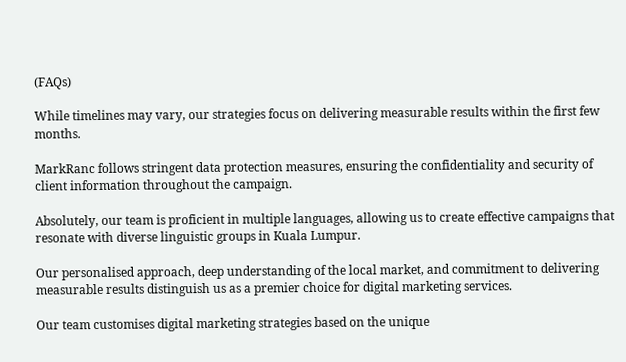(FAQs)

While timelines may vary, our strategies focus on delivering measurable results within the first few months.

MarkRanc follows stringent data protection measures, ensuring the confidentiality and security of client information throughout the campaign.

Absolutely, our team is proficient in multiple languages, allowing us to create effective campaigns that resonate with diverse linguistic groups in Kuala Lumpur.

Our personalised approach, deep understanding of the local market, and commitment to delivering measurable results distinguish us as a premier choice for digital marketing services.

Our team customises digital marketing strategies based on the unique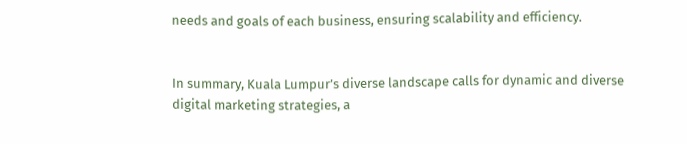needs and goals of each business, ensuring scalability and efficiency.


In summary, Kuala Lumpur’s diverse landscape calls for dynamic and diverse digital marketing strategies, a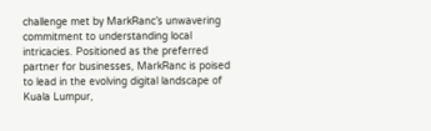challenge met by MarkRanc’s unwavering commitment to understanding local intricacies. Positioned as the preferred partner for businesses, MarkRanc is poised to lead in the evolving digital landscape of Kuala Lumpur,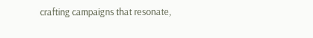crafting campaigns that resonate,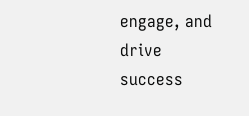engage, and drive success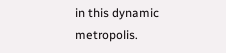in this dynamic metropolis.